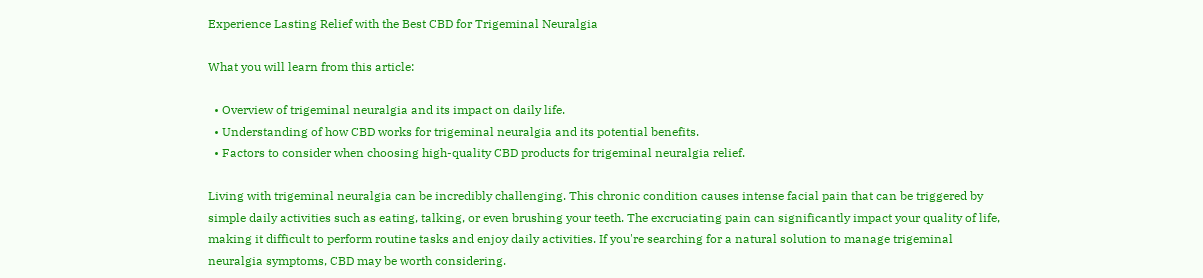Experience Lasting Relief with the Best CBD for Trigeminal Neuralgia

What you will learn from this article:

  • Overview of trigeminal neuralgia and its impact on daily life.
  • Understanding of how CBD works for trigeminal neuralgia and its potential benefits.
  • Factors to consider when choosing high-quality CBD products for trigeminal neuralgia relief.

Living with trigeminal neuralgia can be incredibly challenging. This chronic condition causes intense facial pain that can be triggered by simple daily activities such as eating, talking, or even brushing your teeth. The excruciating pain can significantly impact your quality of life, making it difficult to perform routine tasks and enjoy daily activities. If you're searching for a natural solution to manage trigeminal neuralgia symptoms, CBD may be worth considering.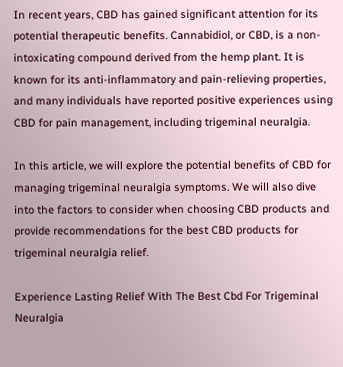In recent years, CBD has gained significant attention for its potential therapeutic benefits. Cannabidiol, or CBD, is a non-intoxicating compound derived from the hemp plant. It is known for its anti-inflammatory and pain-relieving properties, and many individuals have reported positive experiences using CBD for pain management, including trigeminal neuralgia.

In this article, we will explore the potential benefits of CBD for managing trigeminal neuralgia symptoms. We will also dive into the factors to consider when choosing CBD products and provide recommendations for the best CBD products for trigeminal neuralgia relief.

Experience Lasting Relief With The Best Cbd For Trigeminal Neuralgia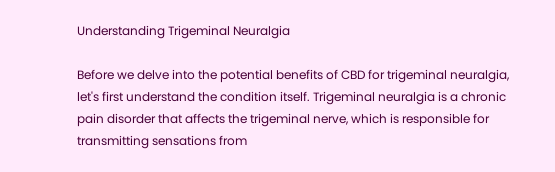Understanding Trigeminal Neuralgia

Before we delve into the potential benefits of CBD for trigeminal neuralgia, let's first understand the condition itself. Trigeminal neuralgia is a chronic pain disorder that affects the trigeminal nerve, which is responsible for transmitting sensations from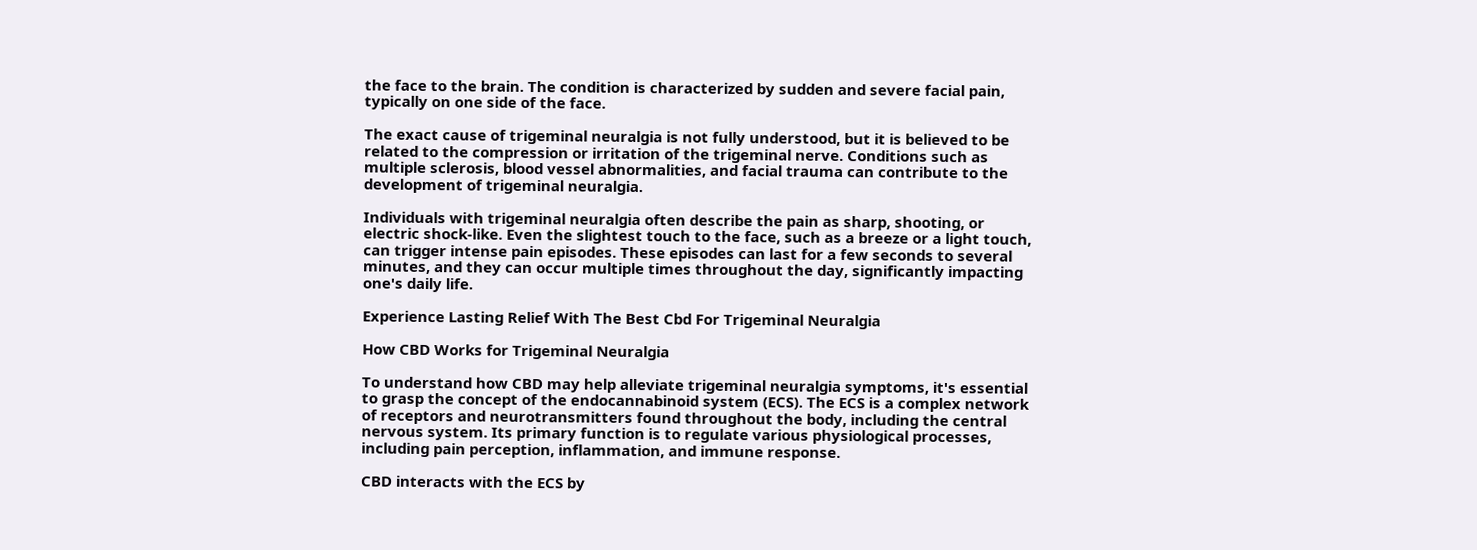the face to the brain. The condition is characterized by sudden and severe facial pain, typically on one side of the face.

The exact cause of trigeminal neuralgia is not fully understood, but it is believed to be related to the compression or irritation of the trigeminal nerve. Conditions such as multiple sclerosis, blood vessel abnormalities, and facial trauma can contribute to the development of trigeminal neuralgia.

Individuals with trigeminal neuralgia often describe the pain as sharp, shooting, or electric shock-like. Even the slightest touch to the face, such as a breeze or a light touch, can trigger intense pain episodes. These episodes can last for a few seconds to several minutes, and they can occur multiple times throughout the day, significantly impacting one's daily life.

Experience Lasting Relief With The Best Cbd For Trigeminal Neuralgia

How CBD Works for Trigeminal Neuralgia

To understand how CBD may help alleviate trigeminal neuralgia symptoms, it's essential to grasp the concept of the endocannabinoid system (ECS). The ECS is a complex network of receptors and neurotransmitters found throughout the body, including the central nervous system. Its primary function is to regulate various physiological processes, including pain perception, inflammation, and immune response.

CBD interacts with the ECS by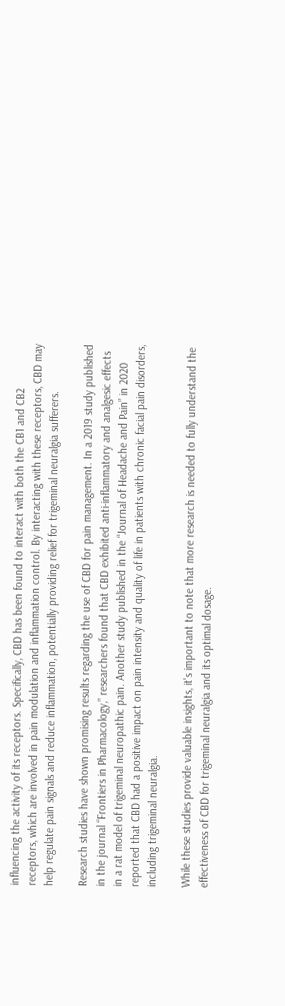influencing the activity of its receptors. Specifically, CBD has been found to interact with both the CB1 and CB2 receptors, which are involved in pain modulation and inflammation control. By interacting with these receptors, CBD may help regulate pain signals and reduce inflammation, potentially providing relief for trigeminal neuralgia sufferers.

Research studies have shown promising results regarding the use of CBD for pain management. In a 2019 study published in the journal “Frontiers in Pharmacology,” researchers found that CBD exhibited anti-inflammatory and analgesic effects in a rat model of trigeminal neuropathic pain. Another study published in the “Journal of Headache and Pain” in 2020 reported that CBD had a positive impact on pain intensity and quality of life in patients with chronic facial pain disorders, including trigeminal neuralgia.

While these studies provide valuable insights, it's important to note that more research is needed to fully understand the effectiveness of CBD for trigeminal neuralgia and its optimal dosage.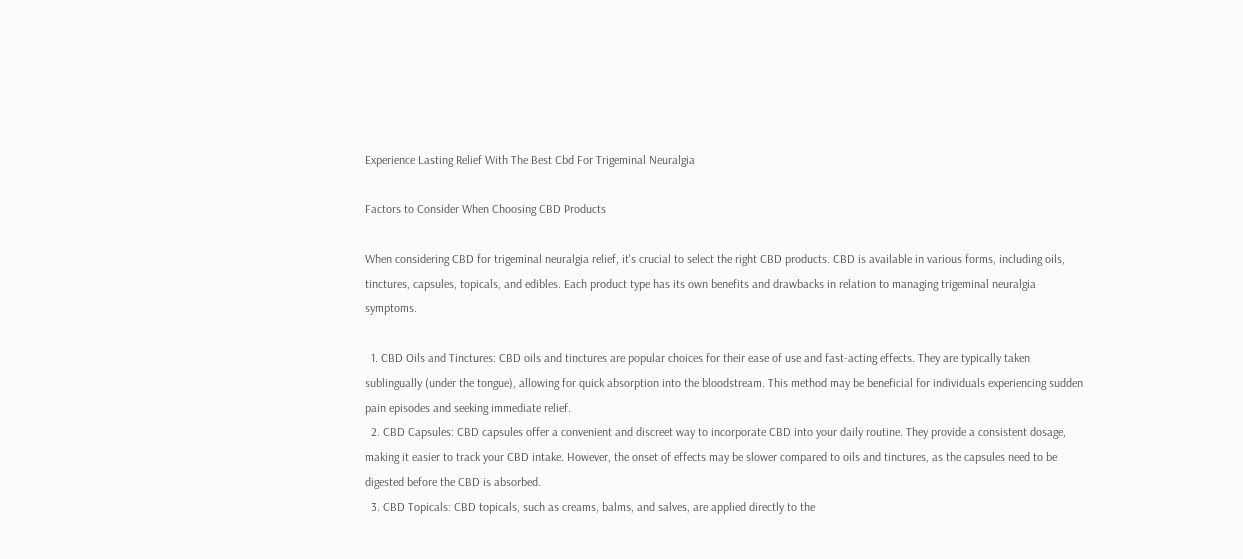Experience Lasting Relief With The Best Cbd For Trigeminal Neuralgia

Factors to Consider When Choosing CBD Products

When considering CBD for trigeminal neuralgia relief, it's crucial to select the right CBD products. CBD is available in various forms, including oils, tinctures, capsules, topicals, and edibles. Each product type has its own benefits and drawbacks in relation to managing trigeminal neuralgia symptoms.

  1. CBD Oils and Tinctures: CBD oils and tinctures are popular choices for their ease of use and fast-acting effects. They are typically taken sublingually (under the tongue), allowing for quick absorption into the bloodstream. This method may be beneficial for individuals experiencing sudden pain episodes and seeking immediate relief.
  2. CBD Capsules: CBD capsules offer a convenient and discreet way to incorporate CBD into your daily routine. They provide a consistent dosage, making it easier to track your CBD intake. However, the onset of effects may be slower compared to oils and tinctures, as the capsules need to be digested before the CBD is absorbed.
  3. CBD Topicals: CBD topicals, such as creams, balms, and salves, are applied directly to the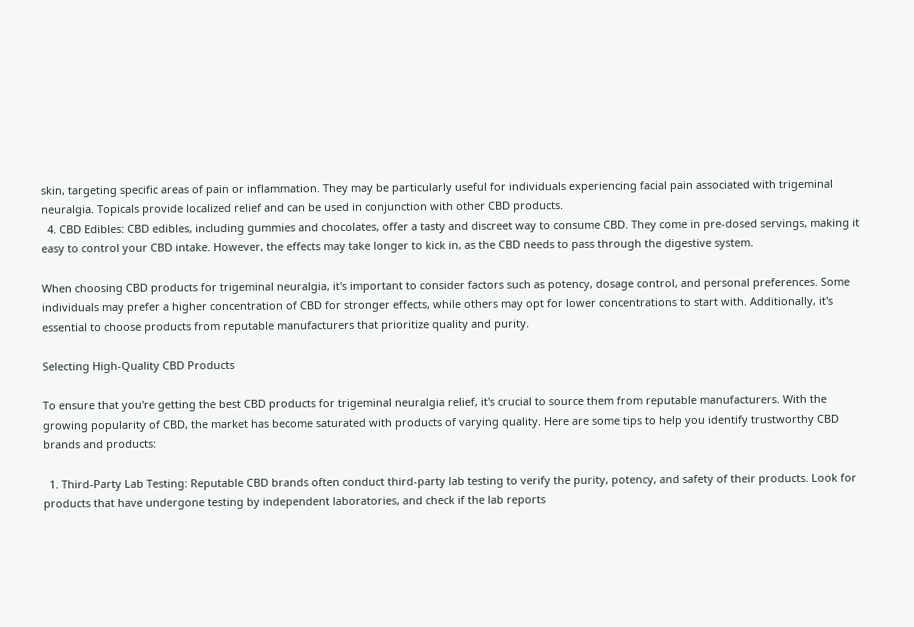skin, targeting specific areas of pain or inflammation. They may be particularly useful for individuals experiencing facial pain associated with trigeminal neuralgia. Topicals provide localized relief and can be used in conjunction with other CBD products.
  4. CBD Edibles: CBD edibles, including gummies and chocolates, offer a tasty and discreet way to consume CBD. They come in pre-dosed servings, making it easy to control your CBD intake. However, the effects may take longer to kick in, as the CBD needs to pass through the digestive system.

When choosing CBD products for trigeminal neuralgia, it's important to consider factors such as potency, dosage control, and personal preferences. Some individuals may prefer a higher concentration of CBD for stronger effects, while others may opt for lower concentrations to start with. Additionally, it's essential to choose products from reputable manufacturers that prioritize quality and purity.

Selecting High-Quality CBD Products

To ensure that you're getting the best CBD products for trigeminal neuralgia relief, it's crucial to source them from reputable manufacturers. With the growing popularity of CBD, the market has become saturated with products of varying quality. Here are some tips to help you identify trustworthy CBD brands and products:

  1. Third-Party Lab Testing: Reputable CBD brands often conduct third-party lab testing to verify the purity, potency, and safety of their products. Look for products that have undergone testing by independent laboratories, and check if the lab reports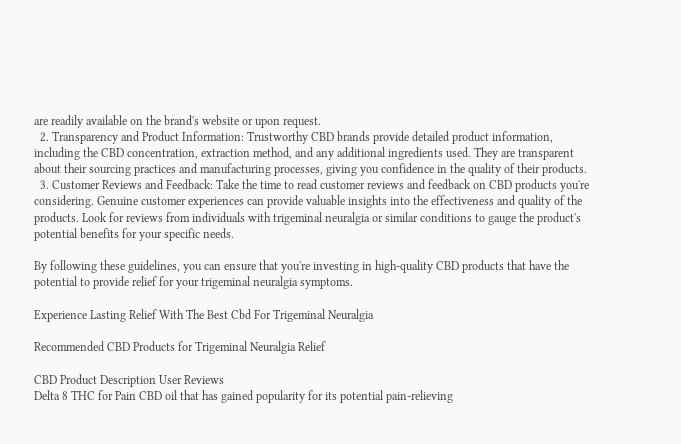are readily available on the brand's website or upon request.
  2. Transparency and Product Information: Trustworthy CBD brands provide detailed product information, including the CBD concentration, extraction method, and any additional ingredients used. They are transparent about their sourcing practices and manufacturing processes, giving you confidence in the quality of their products.
  3. Customer Reviews and Feedback: Take the time to read customer reviews and feedback on CBD products you're considering. Genuine customer experiences can provide valuable insights into the effectiveness and quality of the products. Look for reviews from individuals with trigeminal neuralgia or similar conditions to gauge the product's potential benefits for your specific needs.

By following these guidelines, you can ensure that you're investing in high-quality CBD products that have the potential to provide relief for your trigeminal neuralgia symptoms.

Experience Lasting Relief With The Best Cbd For Trigeminal Neuralgia

Recommended CBD Products for Trigeminal Neuralgia Relief

CBD Product Description User Reviews
Delta 8 THC for Pain CBD oil that has gained popularity for its potential pain-relieving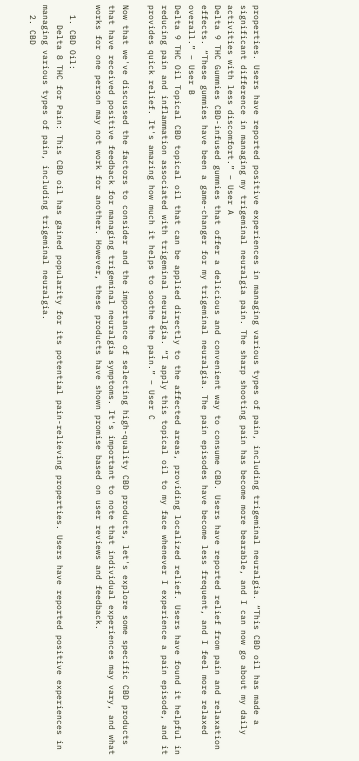properties. Users have reported positive experiences in managing various types of pain, including trigeminal neuralgia. “This CBD oil has made a significant difference in managing my trigeminal neuralgia pain. The sharp shooting pain has become more bearable, and I can now go about my daily activities with less discomfort.” – User A
Delta 9 THC Gummies CBD-infused gummies that offer a delicious and convenient way to consume CBD. Users have reported relief from pain and relaxation effects. “These gummies have been a game-changer for my trigeminal neuralgia. The pain episodes have become less frequent, and I feel more relaxed overall.” – User B
Delta 9 THC Oil Topical CBD topical oil that can be applied directly to the affected areas, providing localized relief. Users have found it helpful in reducing pain and inflammation associated with trigeminal neuralgia. “I apply this topical oil to my face whenever I experience a pain episode, and it provides quick relief. It's amazing how much it helps to soothe the pain.” – User C

Now that we've discussed the factors to consider and the importance of selecting high-quality CBD products, let's explore some specific CBD products that have received positive feedback for managing trigeminal neuralgia symptoms. It's important to note that individual experiences may vary, and what works for one person may not work for another. However, these products have shown promise based on user reviews and feedback.

  1. CBD Oil:
    Delta 8 THC for Pain: This CBD oil has gained popularity for its potential pain-relieving properties. Users have reported positive experiences in managing various types of pain, including trigeminal neuralgia.
  2. CBD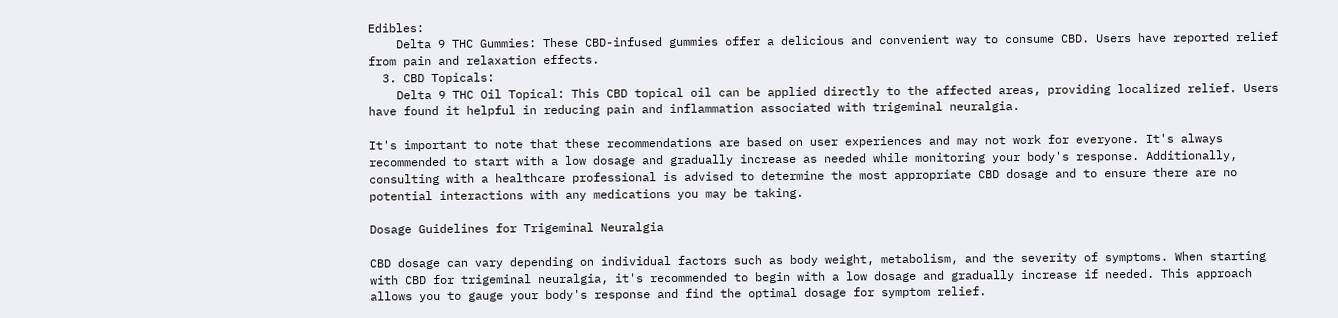Edibles:
    Delta 9 THC Gummies: These CBD-infused gummies offer a delicious and convenient way to consume CBD. Users have reported relief from pain and relaxation effects.
  3. CBD Topicals:
    Delta 9 THC Oil Topical: This CBD topical oil can be applied directly to the affected areas, providing localized relief. Users have found it helpful in reducing pain and inflammation associated with trigeminal neuralgia.

It's important to note that these recommendations are based on user experiences and may not work for everyone. It's always recommended to start with a low dosage and gradually increase as needed while monitoring your body's response. Additionally, consulting with a healthcare professional is advised to determine the most appropriate CBD dosage and to ensure there are no potential interactions with any medications you may be taking.

Dosage Guidelines for Trigeminal Neuralgia

CBD dosage can vary depending on individual factors such as body weight, metabolism, and the severity of symptoms. When starting with CBD for trigeminal neuralgia, it's recommended to begin with a low dosage and gradually increase if needed. This approach allows you to gauge your body's response and find the optimal dosage for symptom relief.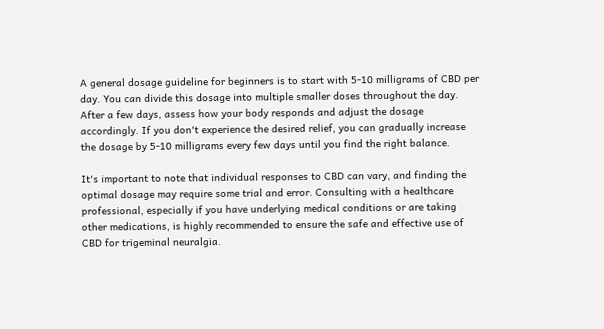A general dosage guideline for beginners is to start with 5-10 milligrams of CBD per day. You can divide this dosage into multiple smaller doses throughout the day. After a few days, assess how your body responds and adjust the dosage accordingly. If you don't experience the desired relief, you can gradually increase the dosage by 5-10 milligrams every few days until you find the right balance.

It's important to note that individual responses to CBD can vary, and finding the optimal dosage may require some trial and error. Consulting with a healthcare professional, especially if you have underlying medical conditions or are taking other medications, is highly recommended to ensure the safe and effective use of CBD for trigeminal neuralgia.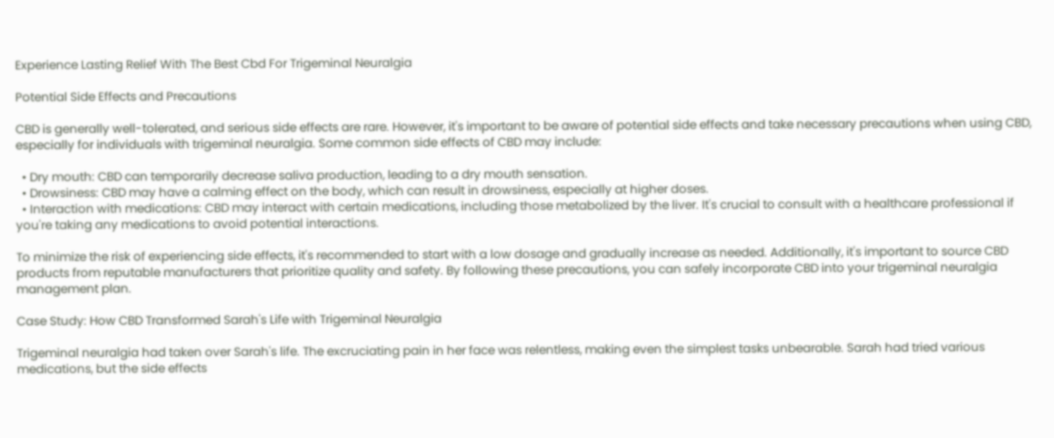Experience Lasting Relief With The Best Cbd For Trigeminal Neuralgia

Potential Side Effects and Precautions

CBD is generally well-tolerated, and serious side effects are rare. However, it's important to be aware of potential side effects and take necessary precautions when using CBD, especially for individuals with trigeminal neuralgia. Some common side effects of CBD may include:

  • Dry mouth: CBD can temporarily decrease saliva production, leading to a dry mouth sensation.
  • Drowsiness: CBD may have a calming effect on the body, which can result in drowsiness, especially at higher doses.
  • Interaction with medications: CBD may interact with certain medications, including those metabolized by the liver. It's crucial to consult with a healthcare professional if you're taking any medications to avoid potential interactions.

To minimize the risk of experiencing side effects, it's recommended to start with a low dosage and gradually increase as needed. Additionally, it's important to source CBD products from reputable manufacturers that prioritize quality and safety. By following these precautions, you can safely incorporate CBD into your trigeminal neuralgia management plan.

Case Study: How CBD Transformed Sarah's Life with Trigeminal Neuralgia

Trigeminal neuralgia had taken over Sarah's life. The excruciating pain in her face was relentless, making even the simplest tasks unbearable. Sarah had tried various medications, but the side effects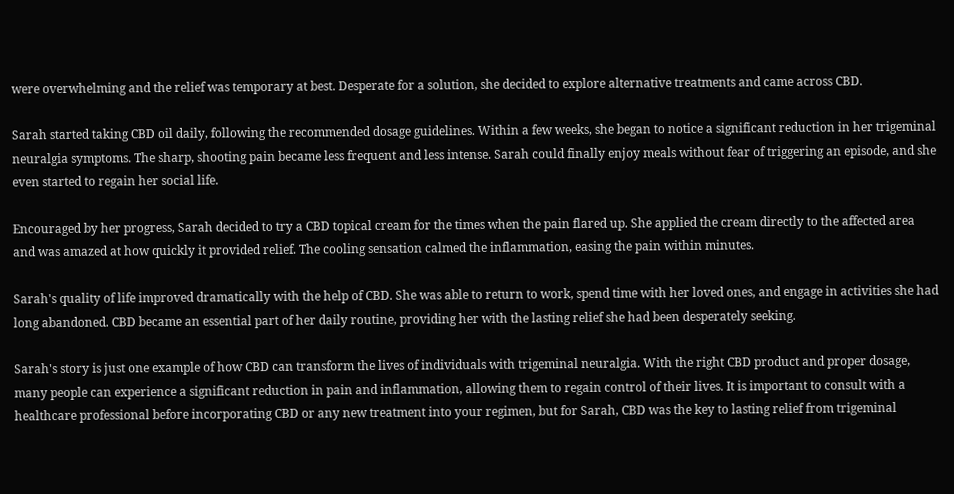were overwhelming and the relief was temporary at best. Desperate for a solution, she decided to explore alternative treatments and came across CBD.

Sarah started taking CBD oil daily, following the recommended dosage guidelines. Within a few weeks, she began to notice a significant reduction in her trigeminal neuralgia symptoms. The sharp, shooting pain became less frequent and less intense. Sarah could finally enjoy meals without fear of triggering an episode, and she even started to regain her social life.

Encouraged by her progress, Sarah decided to try a CBD topical cream for the times when the pain flared up. She applied the cream directly to the affected area and was amazed at how quickly it provided relief. The cooling sensation calmed the inflammation, easing the pain within minutes.

Sarah's quality of life improved dramatically with the help of CBD. She was able to return to work, spend time with her loved ones, and engage in activities she had long abandoned. CBD became an essential part of her daily routine, providing her with the lasting relief she had been desperately seeking.

Sarah's story is just one example of how CBD can transform the lives of individuals with trigeminal neuralgia. With the right CBD product and proper dosage, many people can experience a significant reduction in pain and inflammation, allowing them to regain control of their lives. It is important to consult with a healthcare professional before incorporating CBD or any new treatment into your regimen, but for Sarah, CBD was the key to lasting relief from trigeminal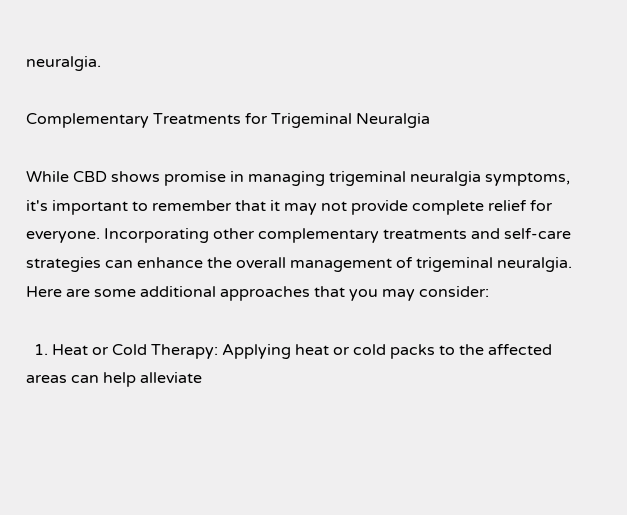neuralgia.

Complementary Treatments for Trigeminal Neuralgia

While CBD shows promise in managing trigeminal neuralgia symptoms, it's important to remember that it may not provide complete relief for everyone. Incorporating other complementary treatments and self-care strategies can enhance the overall management of trigeminal neuralgia. Here are some additional approaches that you may consider:

  1. Heat or Cold Therapy: Applying heat or cold packs to the affected areas can help alleviate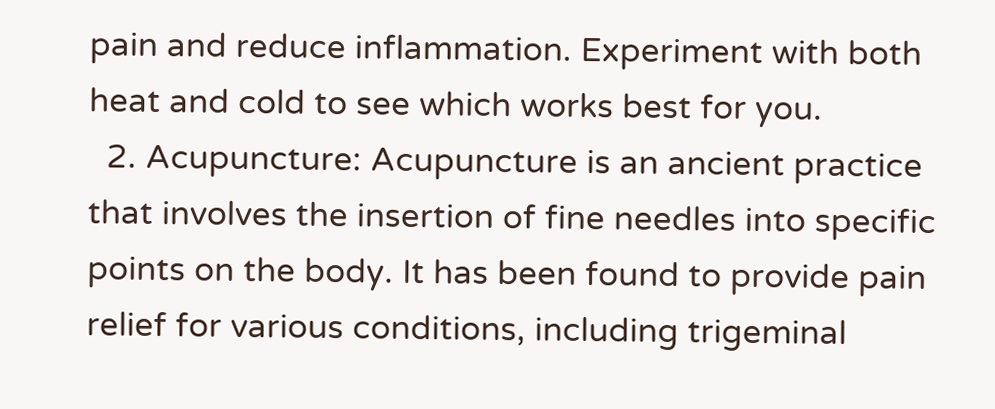pain and reduce inflammation. Experiment with both heat and cold to see which works best for you.
  2. Acupuncture: Acupuncture is an ancient practice that involves the insertion of fine needles into specific points on the body. It has been found to provide pain relief for various conditions, including trigeminal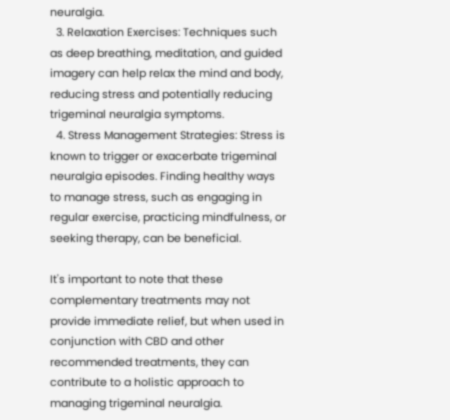neuralgia.
  3. Relaxation Exercises: Techniques such as deep breathing, meditation, and guided imagery can help relax the mind and body, reducing stress and potentially reducing trigeminal neuralgia symptoms.
  4. Stress Management Strategies: Stress is known to trigger or exacerbate trigeminal neuralgia episodes. Finding healthy ways to manage stress, such as engaging in regular exercise, practicing mindfulness, or seeking therapy, can be beneficial.

It's important to note that these complementary treatments may not provide immediate relief, but when used in conjunction with CBD and other recommended treatments, they can contribute to a holistic approach to managing trigeminal neuralgia.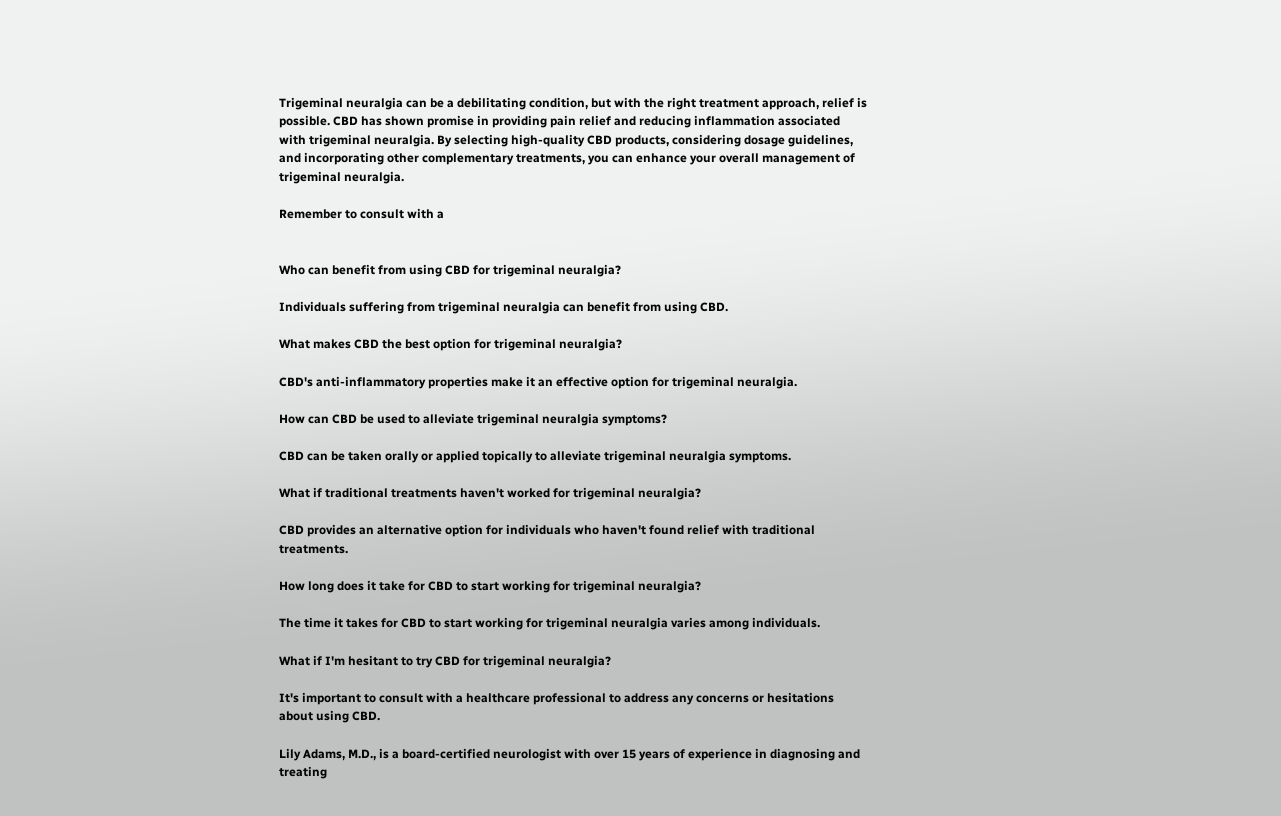Trigeminal neuralgia can be a debilitating condition, but with the right treatment approach, relief is possible. CBD has shown promise in providing pain relief and reducing inflammation associated with trigeminal neuralgia. By selecting high-quality CBD products, considering dosage guidelines, and incorporating other complementary treatments, you can enhance your overall management of trigeminal neuralgia.

Remember to consult with a


Who can benefit from using CBD for trigeminal neuralgia?

Individuals suffering from trigeminal neuralgia can benefit from using CBD.

What makes CBD the best option for trigeminal neuralgia?

CBD's anti-inflammatory properties make it an effective option for trigeminal neuralgia.

How can CBD be used to alleviate trigeminal neuralgia symptoms?

CBD can be taken orally or applied topically to alleviate trigeminal neuralgia symptoms.

What if traditional treatments haven't worked for trigeminal neuralgia?

CBD provides an alternative option for individuals who haven't found relief with traditional treatments.

How long does it take for CBD to start working for trigeminal neuralgia?

The time it takes for CBD to start working for trigeminal neuralgia varies among individuals.

What if I'm hesitant to try CBD for trigeminal neuralgia?

It's important to consult with a healthcare professional to address any concerns or hesitations about using CBD.

Lily Adams, M.D., is a board-certified neurologist with over 15 years of experience in diagnosing and treating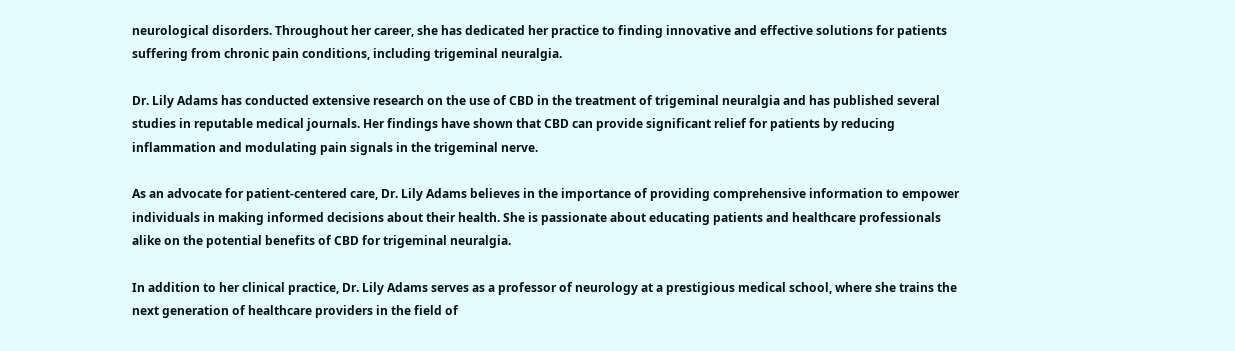neurological disorders. Throughout her career, she has dedicated her practice to finding innovative and effective solutions for patients suffering from chronic pain conditions, including trigeminal neuralgia.

Dr. Lily Adams has conducted extensive research on the use of CBD in the treatment of trigeminal neuralgia and has published several studies in reputable medical journals. Her findings have shown that CBD can provide significant relief for patients by reducing inflammation and modulating pain signals in the trigeminal nerve.

As an advocate for patient-centered care, Dr. Lily Adams believes in the importance of providing comprehensive information to empower individuals in making informed decisions about their health. She is passionate about educating patients and healthcare professionals alike on the potential benefits of CBD for trigeminal neuralgia.

In addition to her clinical practice, Dr. Lily Adams serves as a professor of neurology at a prestigious medical school, where she trains the next generation of healthcare providers in the field of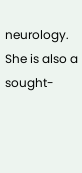neurology. She is also a sought-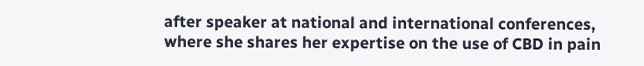after speaker at national and international conferences, where she shares her expertise on the use of CBD in pain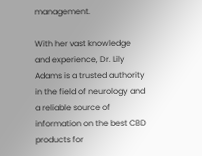management.

With her vast knowledge and experience, Dr. Lily Adams is a trusted authority in the field of neurology and a reliable source of information on the best CBD products for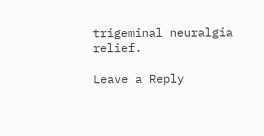trigeminal neuralgia relief.

Leave a Reply